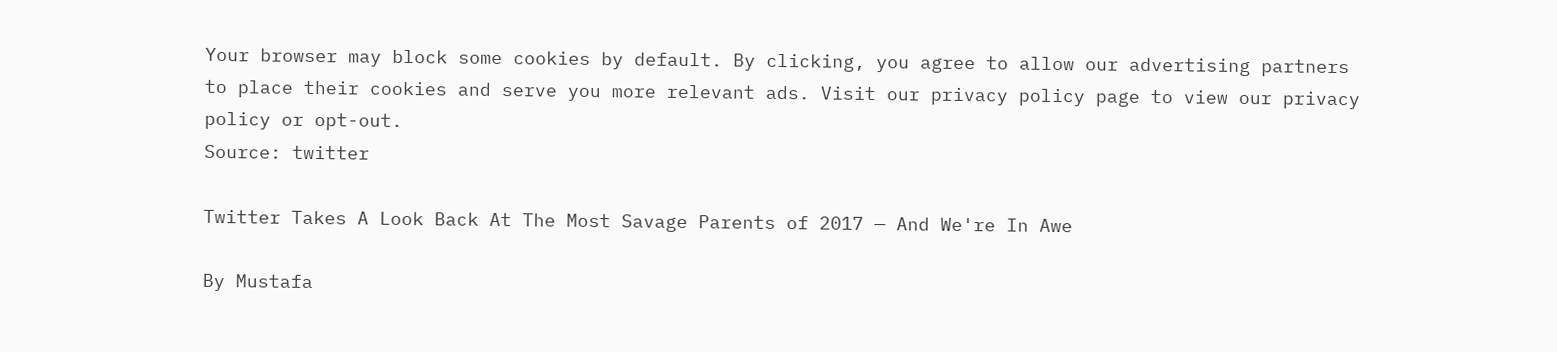Your browser may block some cookies by default. By clicking, you agree to allow our advertising partners to place their cookies and serve you more relevant ads. Visit our privacy policy page to view our privacy policy or opt-out.
Source: twitter

Twitter Takes A Look Back At The Most Savage Parents of 2017 — And We're In Awe

By Mustafa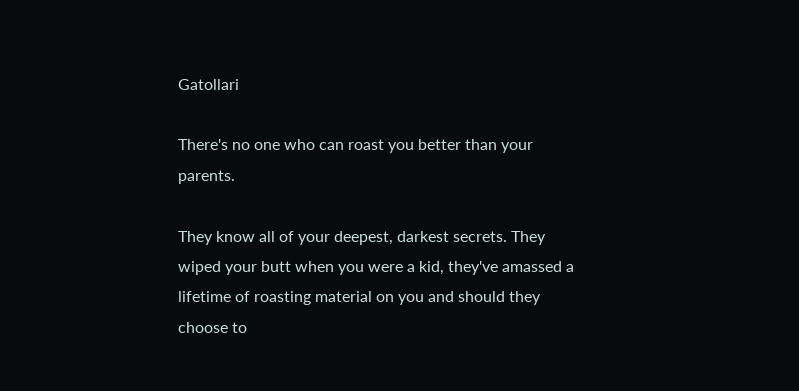Gatollari

There's no one who can roast you better than your parents.

They know all of your deepest, darkest secrets. They wiped your butt when you were a kid, they've amassed a lifetime of roasting material on you and should they choose to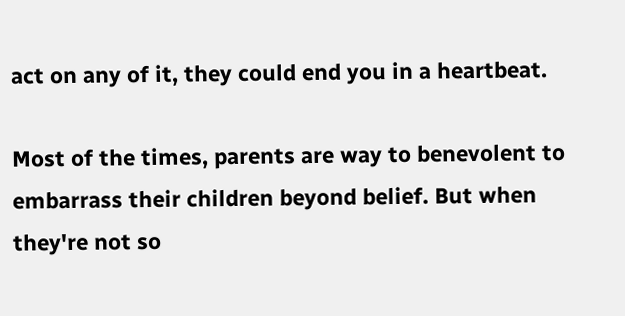act on any of it, they could end you in a heartbeat.

Most of the times, parents are way to benevolent to embarrass their children beyond belief. But when they're not so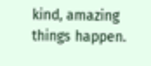kind, amazing things happen.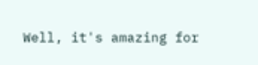Well, it's amazing for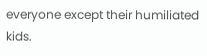everyone except their humiliated kids.